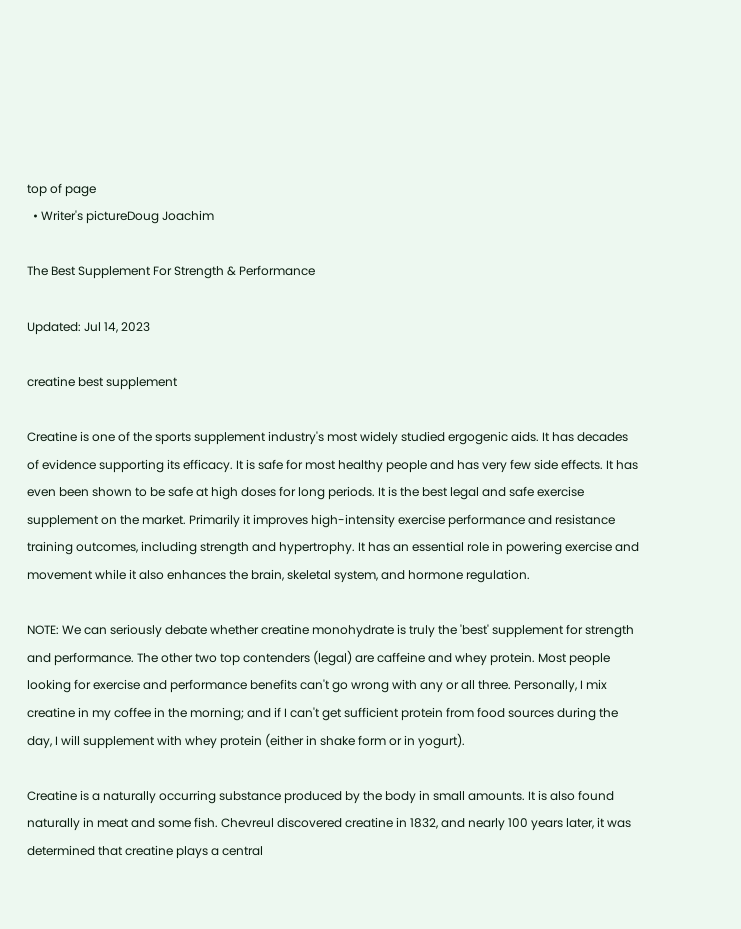top of page
  • Writer's pictureDoug Joachim

The Best Supplement For Strength & Performance

Updated: Jul 14, 2023

creatine best supplement

Creatine is one of the sports supplement industry's most widely studied ergogenic aids. It has decades of evidence supporting its efficacy. It is safe for most healthy people and has very few side effects. It has even been shown to be safe at high doses for long periods. It is the best legal and safe exercise supplement on the market. Primarily it improves high-intensity exercise performance and resistance training outcomes, including strength and hypertrophy. It has an essential role in powering exercise and movement while it also enhances the brain, skeletal system, and hormone regulation.

NOTE: We can seriously debate whether creatine monohydrate is truly the 'best' supplement for strength and performance. The other two top contenders (legal) are caffeine and whey protein. Most people looking for exercise and performance benefits can't go wrong with any or all three. Personally, I mix creatine in my coffee in the morning; and if I can't get sufficient protein from food sources during the day, I will supplement with whey protein (either in shake form or in yogurt).

Creatine is a naturally occurring substance produced by the body in small amounts. It is also found naturally in meat and some fish. Chevreul discovered creatine in 1832, and nearly 100 years later, it was determined that creatine plays a central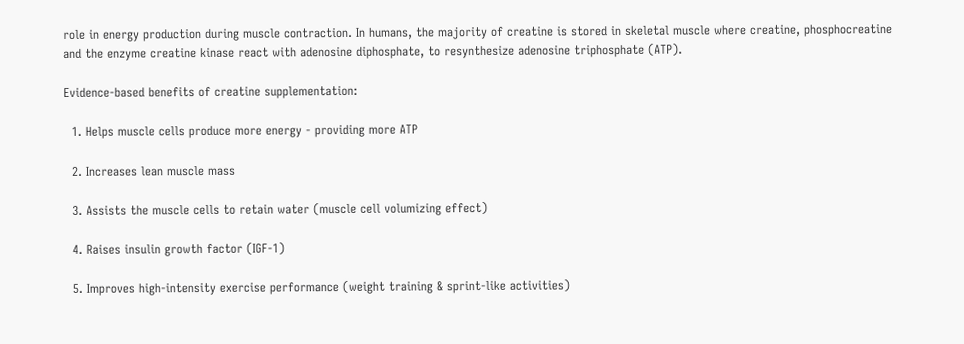role in energy production during muscle contraction. In humans, the majority of creatine is stored in skeletal muscle where creatine, phosphocreatine and the enzyme creatine kinase react with adenosine diphosphate, to resynthesize adenosine triphosphate (ATP).

Evidence-based benefits of creatine supplementation:

  1. Helps muscle cells produce more energy - providing more ATP

  2. Increases lean muscle mass

  3. Assists the muscle cells to retain water (muscle cell volumizing effect)

  4. Raises insulin growth factor (IGF-1)

  5. Improves high-intensity exercise performance (weight training & sprint-like activities)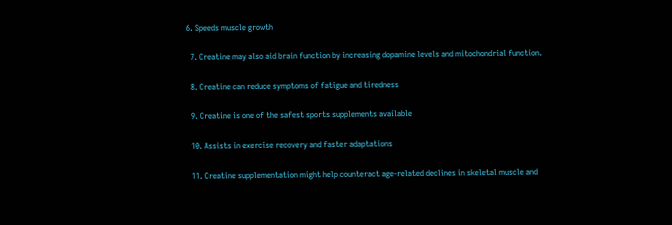6. Speeds muscle growth

  7. Creatine may also aid brain function by increasing dopamine levels and mitochondrial function.

  8. Creatine can reduce symptoms of fatigue and tiredness

  9. Creatine is one of the safest sports supplements available

  10. Assists in exercise recovery and faster adaptations

  11. Creatine supplementation might help counteract age-related declines in skeletal muscle and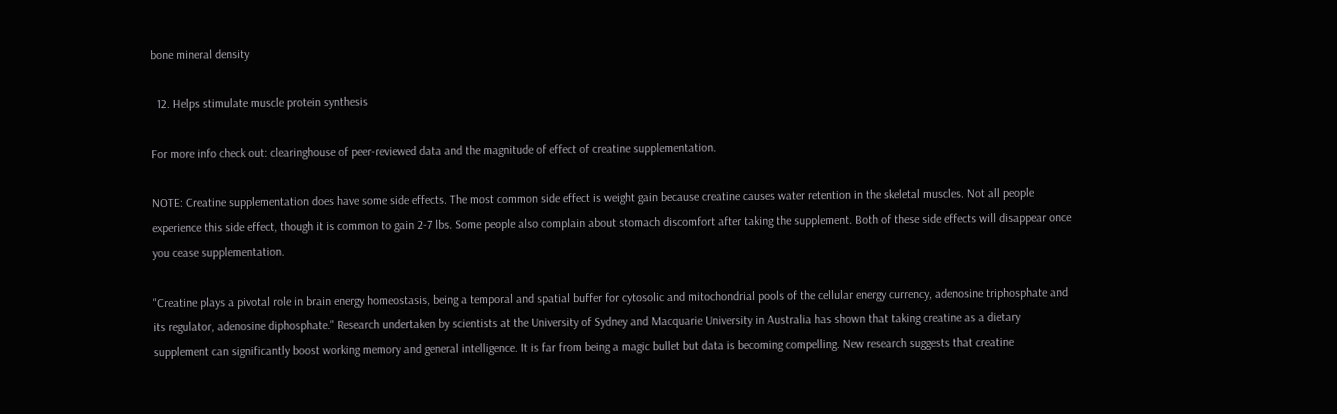bone mineral density

  12. Helps stimulate muscle protein synthesis

For more info check out: clearinghouse of peer-reviewed data and the magnitude of effect of creatine supplementation.

NOTE: Creatine supplementation does have some side effects. The most common side effect is weight gain because creatine causes water retention in the skeletal muscles. Not all people experience this side effect, though it is common to gain 2-7 lbs. Some people also complain about stomach discomfort after taking the supplement. Both of these side effects will disappear once you cease supplementation.

"Creatine plays a pivotal role in brain energy homeostasis, being a temporal and spatial buffer for cytosolic and mitochondrial pools of the cellular energy currency, adenosine triphosphate and its regulator, adenosine diphosphate." Research undertaken by scientists at the University of Sydney and Macquarie University in Australia has shown that taking creatine as a dietary supplement can significantly boost working memory and general intelligence. It is far from being a magic bullet but data is becoming compelling. New research suggests that creatine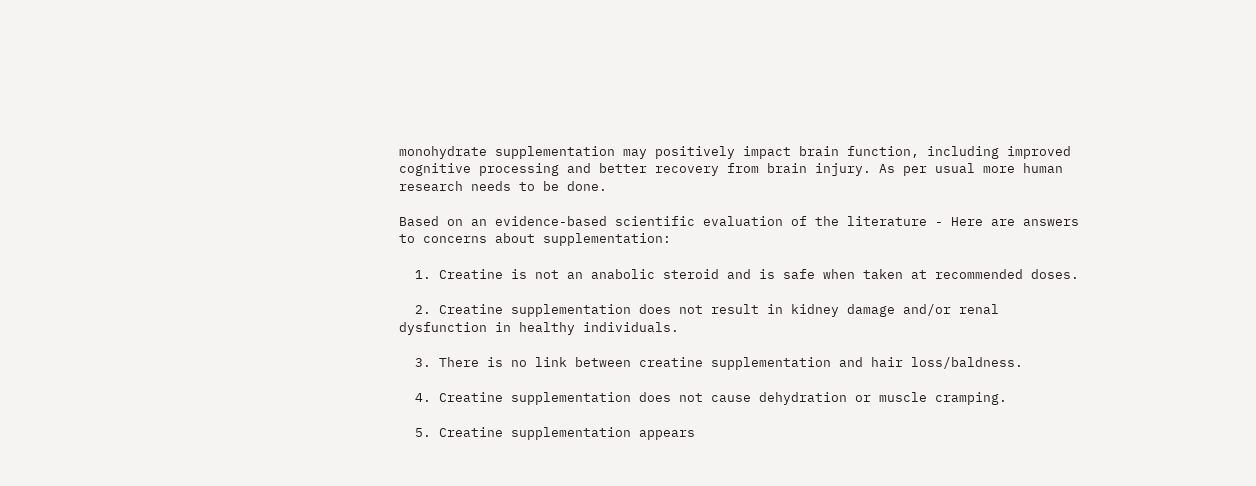monohydrate supplementation may positively impact brain function, including improved cognitive processing and better recovery from brain injury. As per usual more human research needs to be done.

Based on an evidence-based scientific evaluation of the literature - Here are answers to concerns about supplementation:

  1. Creatine is not an anabolic steroid and is safe when taken at recommended doses.

  2. Creatine supplementation does not result in kidney damage and/or renal dysfunction in healthy individuals.

  3. There is no link between creatine supplementation and hair loss/baldness.

  4. Creatine supplementation does not cause dehydration or muscle cramping.

  5. Creatine supplementation appears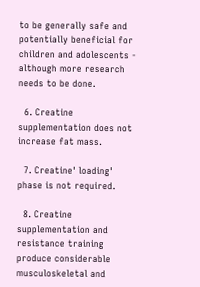to be generally safe and potentially beneficial for children and adolescents - although more research needs to be done.

  6. Creatine supplementation does not increase fat mass.

  7. Creatine' loading' phase is not required.

  8. Creatine supplementation and resistance training produce considerable musculoskeletal and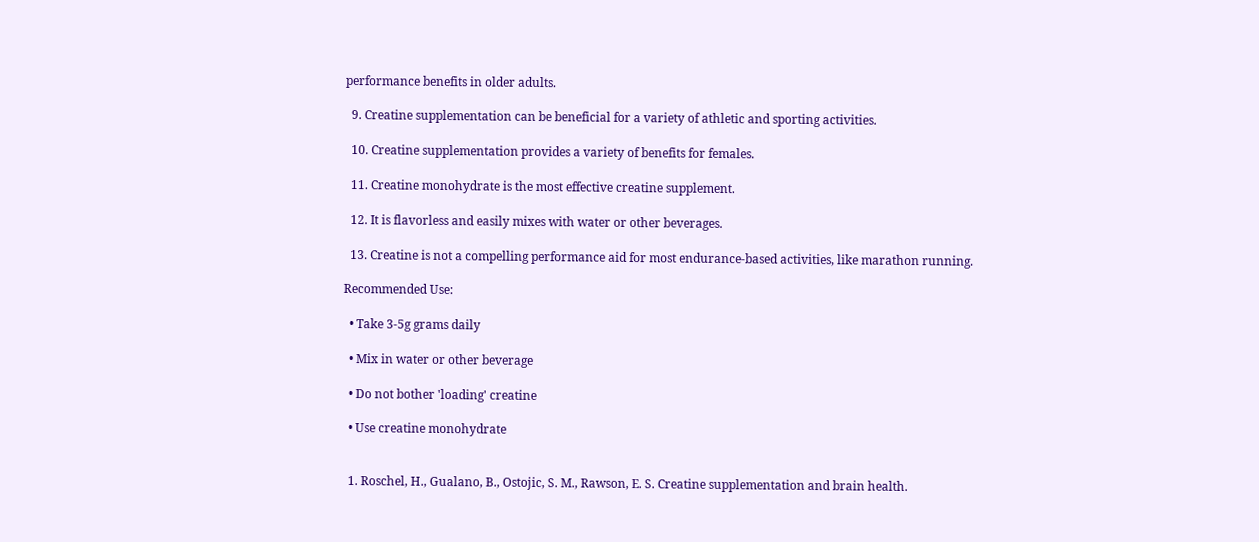performance benefits in older adults.

  9. Creatine supplementation can be beneficial for a variety of athletic and sporting activities.

  10. Creatine supplementation provides a variety of benefits for females.

  11. Creatine monohydrate is the most effective creatine supplement.

  12. It is flavorless and easily mixes with water or other beverages.

  13. Creatine is not a compelling performance aid for most endurance-based activities, like marathon running.

Recommended Use:

  • Take 3-5g grams daily

  • Mix in water or other beverage

  • Do not bother 'loading' creatine

  • Use creatine monohydrate


  1. Roschel, H., Gualano, B., Ostojic, S. M., Rawson, E. S. Creatine supplementation and brain health.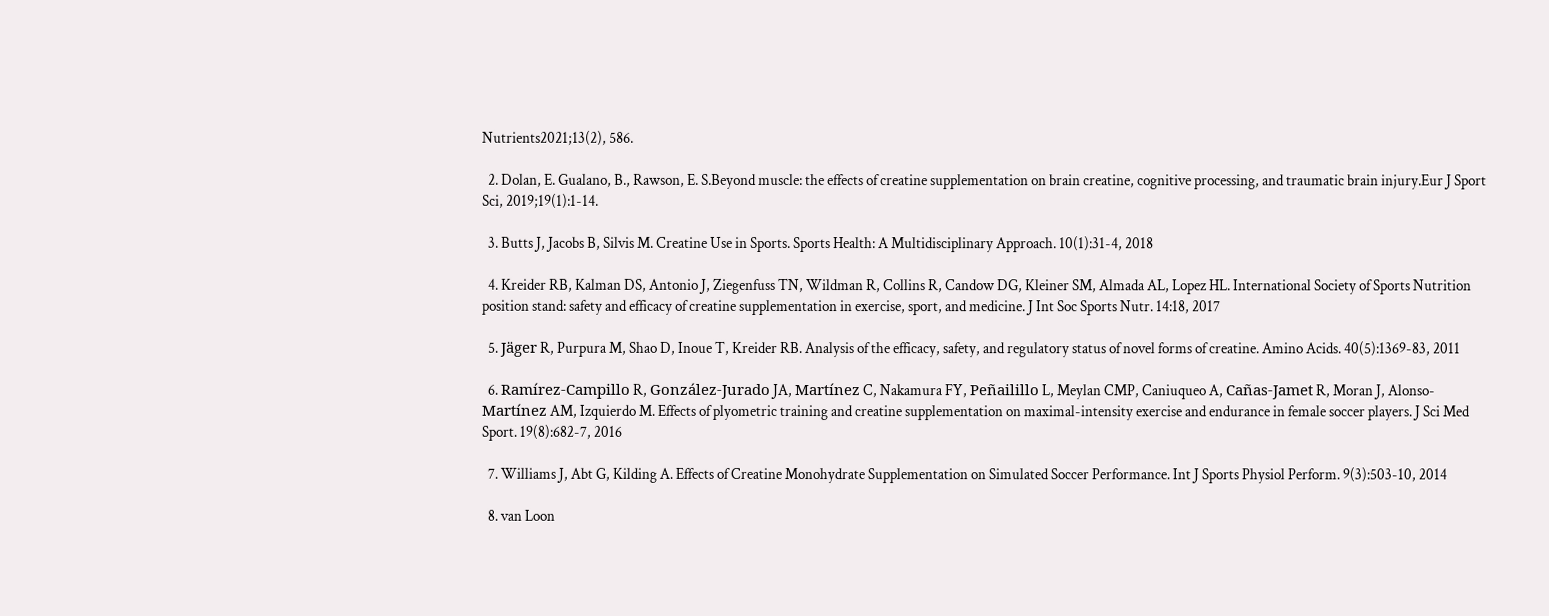Nutrients2021;13(2), 586.

  2. Dolan, E. Gualano, B., Rawson, E. S.Beyond muscle: the effects of creatine supplementation on brain creatine, cognitive processing, and traumatic brain injury.Eur J Sport Sci, 2019;19(1):1-14.

  3. Butts J, Jacobs B, Silvis M. Creatine Use in Sports. Sports Health: A Multidisciplinary Approach. 10(1):31-4, 2018

  4. Kreider RB, Kalman DS, Antonio J, Ziegenfuss TN, Wildman R, Collins R, Candow DG, Kleiner SM, Almada AL, Lopez HL. International Society of Sports Nutrition position stand: safety and efficacy of creatine supplementation in exercise, sport, and medicine. J Int Soc Sports Nutr. 14:18, 2017

  5. Jäger R, Purpura M, Shao D, Inoue T, Kreider RB. Analysis of the efficacy, safety, and regulatory status of novel forms of creatine. Amino Acids. 40(5):1369-83, 2011

  6. Ramírez-Campillo R, González-Jurado JA, Martínez C, Nakamura FY, Peñailillo L, Meylan CMP, Caniuqueo A, Cañas-Jamet R, Moran J, Alonso-Martínez AM, Izquierdo M. Effects of plyometric training and creatine supplementation on maximal-intensity exercise and endurance in female soccer players. J Sci Med Sport. 19(8):682-7, 2016

  7. Williams J, Abt G, Kilding A. Effects of Creatine Monohydrate Supplementation on Simulated Soccer Performance. Int J Sports Physiol Perform. 9(3):503-10, 2014

  8. van Loon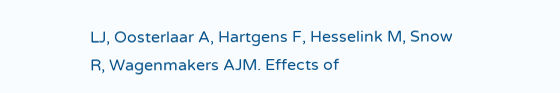LJ, Oosterlaar A, Hartgens F, Hesselink M, Snow R, Wagenmakers AJM. Effects of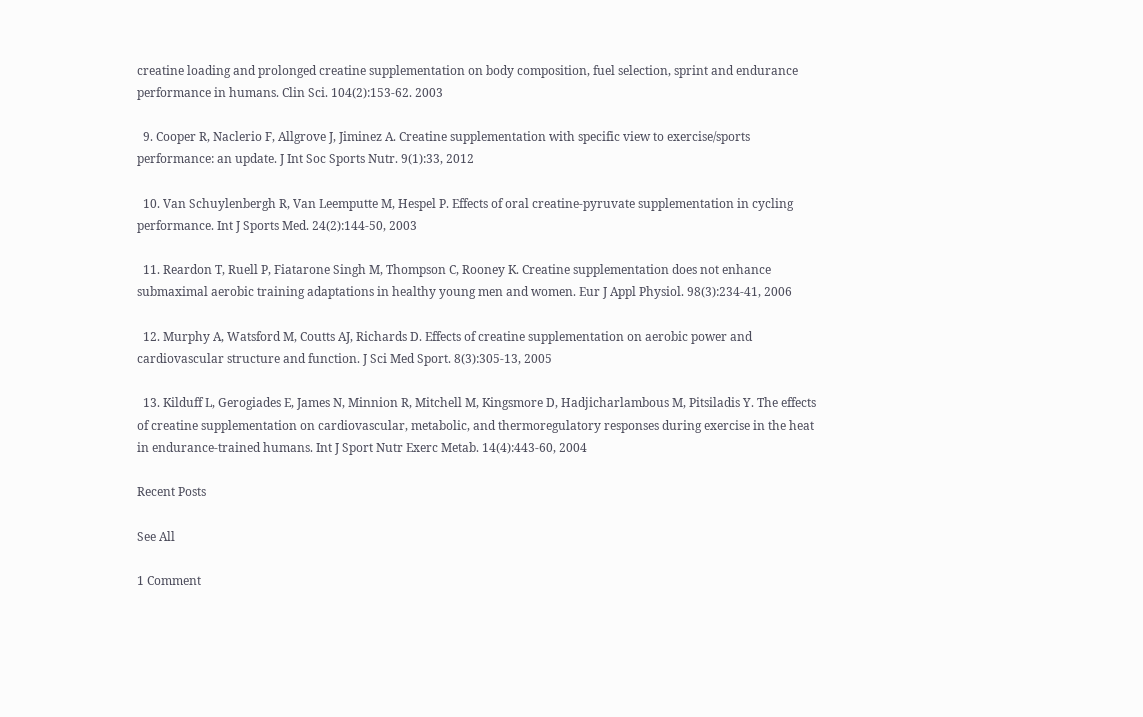creatine loading and prolonged creatine supplementation on body composition, fuel selection, sprint and endurance performance in humans. Clin Sci. 104(2):153-62. 2003

  9. Cooper R, Naclerio F, Allgrove J, Jiminez A. Creatine supplementation with specific view to exercise/sports performance: an update. J Int Soc Sports Nutr. 9(1):33, 2012

  10. Van Schuylenbergh R, Van Leemputte M, Hespel P. Effects of oral creatine-pyruvate supplementation in cycling performance. Int J Sports Med. 24(2):144-50, 2003

  11. Reardon T, Ruell P, Fiatarone Singh M, Thompson C, Rooney K. Creatine supplementation does not enhance submaximal aerobic training adaptations in healthy young men and women. Eur J Appl Physiol. 98(3):234-41, 2006

  12. Murphy A, Watsford M, Coutts AJ, Richards D. Effects of creatine supplementation on aerobic power and cardiovascular structure and function. J Sci Med Sport. 8(3):305-13, 2005

  13. Kilduff L, Gerogiades E, James N, Minnion R, Mitchell M, Kingsmore D, Hadjicharlambous M, Pitsiladis Y. The effects of creatine supplementation on cardiovascular, metabolic, and thermoregulatory responses during exercise in the heat in endurance-trained humans. Int J Sport Nutr Exerc Metab. 14(4):443-60, 2004

Recent Posts

See All

1 Comment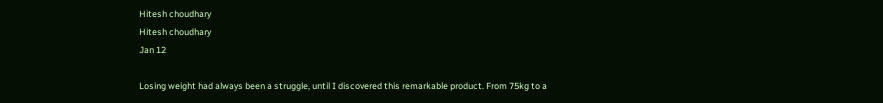Hitesh choudhary
Hitesh choudhary
Jan 12

Losing weight had always been a struggle, until I discovered this remarkable product. From 75kg to a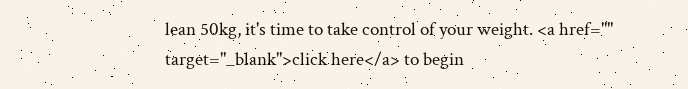lean 50kg, it's time to take control of your weight. <a href="" target="_blank">click here</a> to begin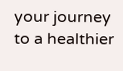your journey to a healthier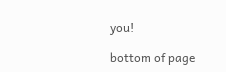you!

bottom of page